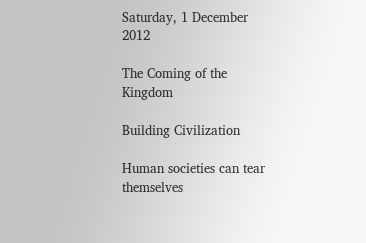Saturday, 1 December 2012

The Coming of the Kingdom

Building Civilization

Human societies can tear themselves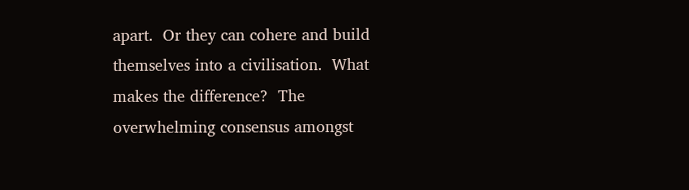apart.  Or they can cohere and build themselves into a civilisation.  What makes the difference?  The overwhelming consensus amongst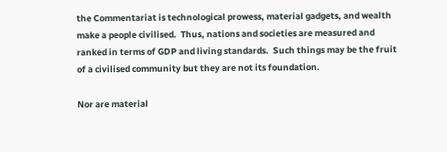the Commentariat is technological prowess, material gadgets, and wealth make a people civilised.  Thus, nations and societies are measured and ranked in terms of GDP and living standards.  Such things may be the fruit of a civilised community but they are not its foundation.

Nor are material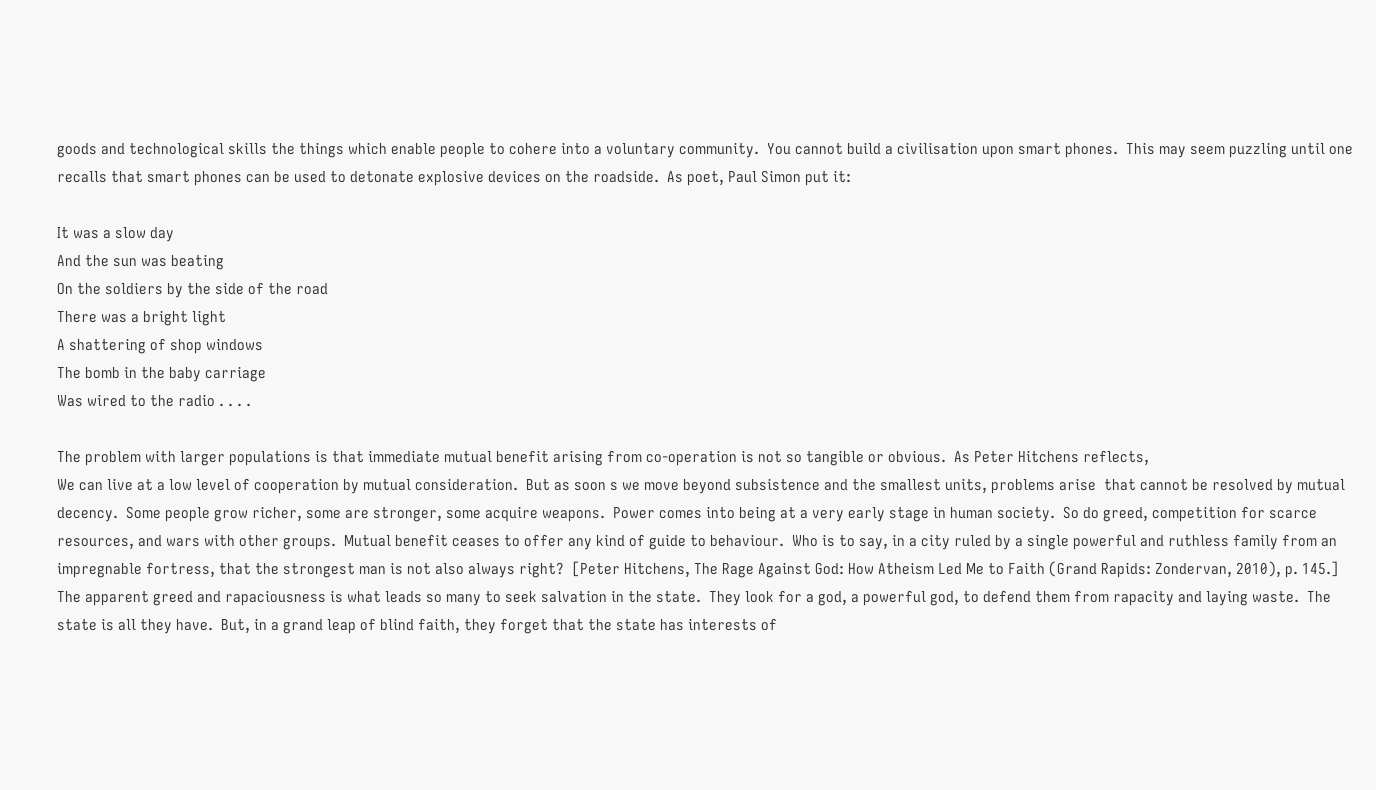goods and technological skills the things which enable people to cohere into a voluntary community.  You cannot build a civilisation upon smart phones.  This may seem puzzling until one recalls that smart phones can be used to detonate explosive devices on the roadside.  As poet, Paul Simon put it:

It was a slow day
And the sun was beating
On the soldiers by the side of the road
There was a bright light
A shattering of shop windows
The bomb in the baby carriage
Was wired to the radio . . . .

The problem with larger populations is that immediate mutual benefit arising from co-operation is not so tangible or obvious.  As Peter Hitchens reflects,
We can live at a low level of cooperation by mutual consideration.  But as soon s we move beyond subsistence and the smallest units, problems arise  that cannot be resolved by mutual decency.  Some people grow richer, some are stronger, some acquire weapons.  Power comes into being at a very early stage in human society.  So do greed, competition for scarce resources, and wars with other groups.  Mutual benefit ceases to offer any kind of guide to behaviour.  Who is to say, in a city ruled by a single powerful and ruthless family from an impregnable fortress, that the strongest man is not also always right?  [Peter Hitchens, The Rage Against God: How Atheism Led Me to Faith (Grand Rapids: Zondervan, 2010), p. 145.]
The apparent greed and rapaciousness is what leads so many to seek salvation in the state.  They look for a god, a powerful god, to defend them from rapacity and laying waste.  The state is all they have.  But, in a grand leap of blind faith, they forget that the state has interests of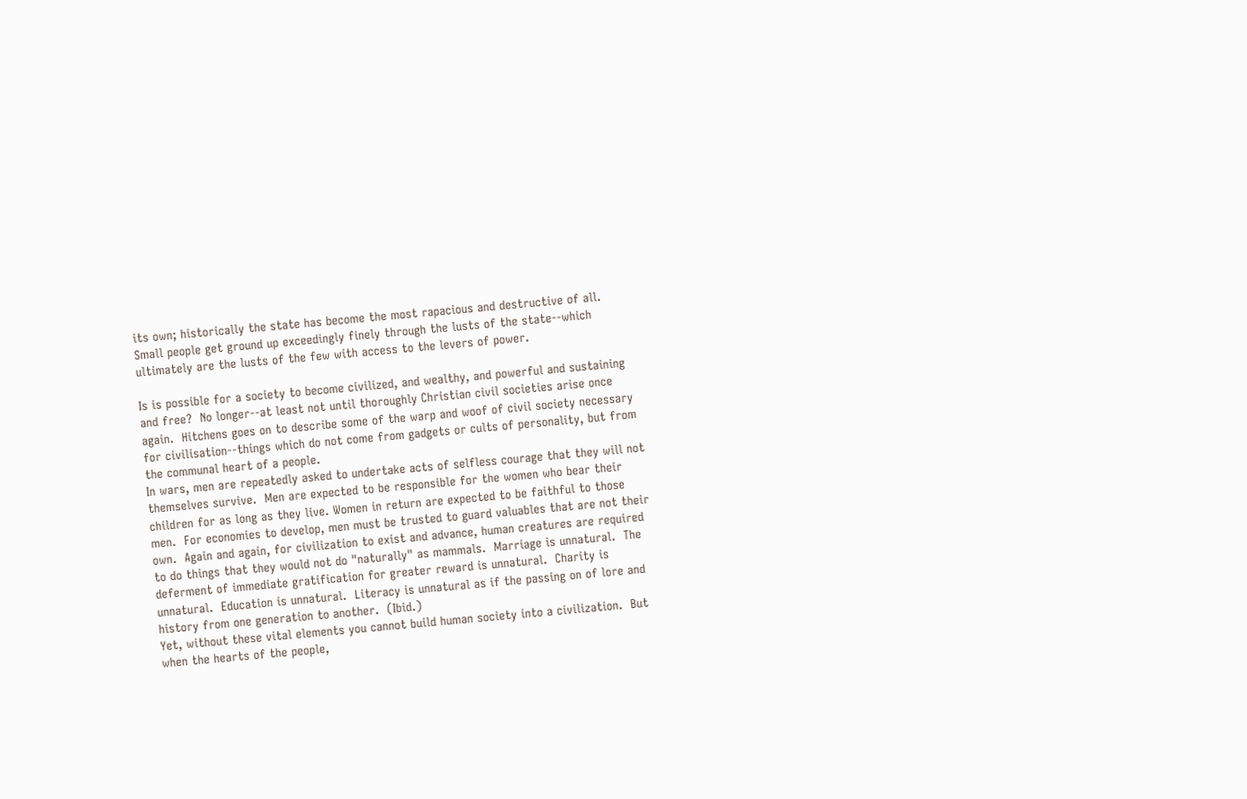its own; historically the state has become the most rapacious and destructive of all.  Small people get ground up exceedingly finely through the lusts of the state--which ultimately are the lusts of the few with access to the levers of power.

Is is possible for a society to become civilized, and wealthy, and powerful and sustaining and free?  No longer--at least not until thoroughly Christian civil societies arise once again.  Hitchens goes on to describe some of the warp and woof of civil society necessary for civilisation--things which do not come from gadgets or cults of personality, but from the communal heart of a people.
In wars, men are repeatedly asked to undertake acts of selfless courage that they will not themselves survive.  Men are expected to be responsible for the women who bear their children for as long as they live. Women in return are expected to be faithful to those men.  For economies to develop, men must be trusted to guard valuables that are not their own.  Again and again, for civilization to exist and advance, human creatures are required to do things that they would not do "naturally" as mammals.  Marriage is unnatural.  The deferment of immediate gratification for greater reward is unnatural.  Charity is unnatural.  Education is unnatural.  Literacy is unnatural as if the passing on of lore and history from one generation to another.  (Ibid.)
Yet, without these vital elements you cannot build human society into a civilization.  But when the hearts of the people,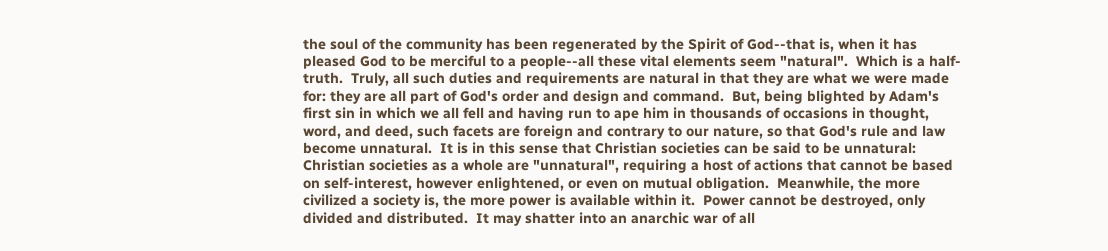the soul of the community has been regenerated by the Spirit of God--that is, when it has pleased God to be merciful to a people--all these vital elements seem "natural".  Which is a half-truth.  Truly, all such duties and requirements are natural in that they are what we were made for: they are all part of God's order and design and command.  But, being blighted by Adam's first sin in which we all fell and having run to ape him in thousands of occasions in thought, word, and deed, such facets are foreign and contrary to our nature, so that God's rule and law become unnatural.  It is in this sense that Christian societies can be said to be unnatural:
Christian societies as a whole are "unnatural", requiring a host of actions that cannot be based on self-interest, however enlightened, or even on mutual obligation.  Meanwhile, the more civilized a society is, the more power is available within it.  Power cannot be destroyed, only divided and distributed.  It may shatter into an anarchic war of all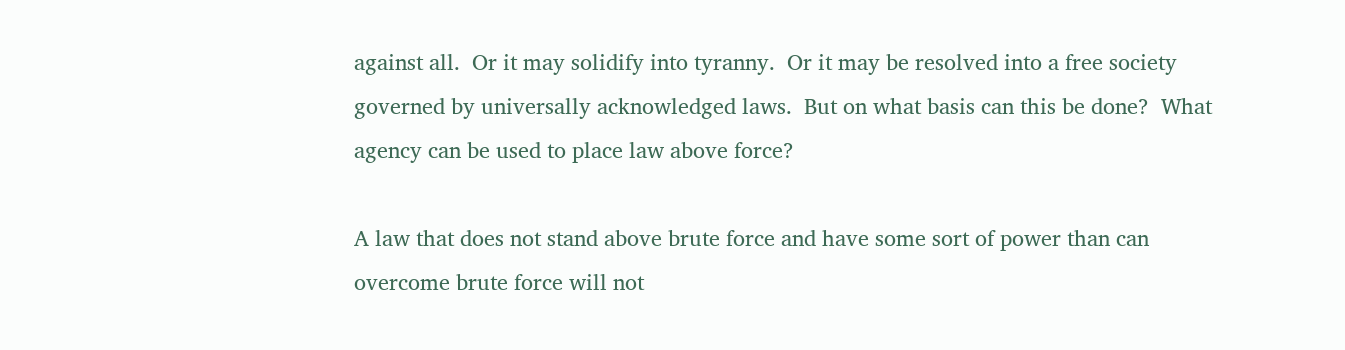against all.  Or it may solidify into tyranny.  Or it may be resolved into a free society governed by universally acknowledged laws.  But on what basis can this be done?  What agency can be used to place law above force?

A law that does not stand above brute force and have some sort of power than can overcome brute force will not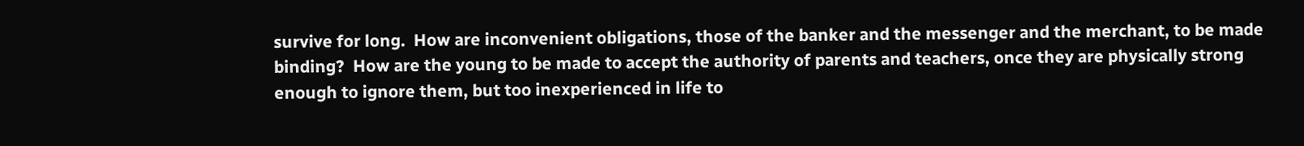survive for long.  How are inconvenient obligations, those of the banker and the messenger and the merchant, to be made binding?  How are the young to be made to accept the authority of parents and teachers, once they are physically strong enough to ignore them, but too inexperienced in life to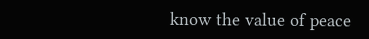know the value of peace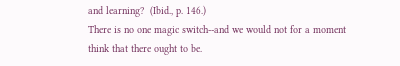and learning?  (Ibid., p. 146.)
There is no one magic switch--and we would not for a moment think that there ought to be.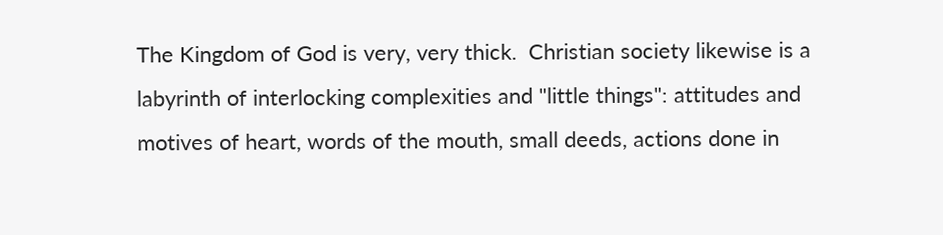The Kingdom of God is very, very thick.  Christian society likewise is a labyrinth of interlocking complexities and "little things": attitudes and motives of heart, words of the mouth, small deeds, actions done in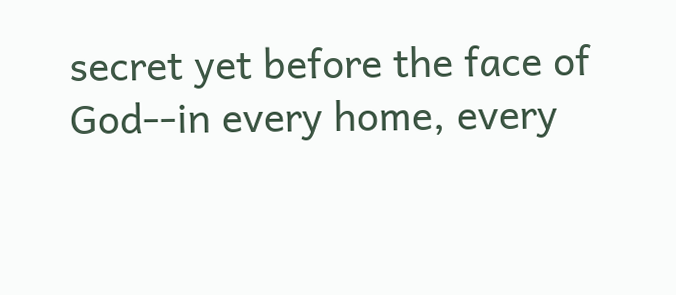secret yet before the face of God--in every home, every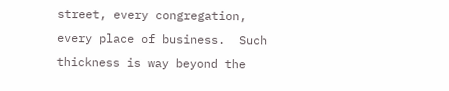street, every congregation, every place of business.  Such thickness is way beyond the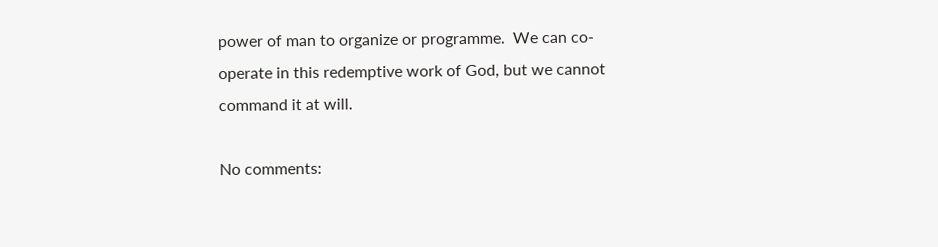power of man to organize or programme.  We can co-operate in this redemptive work of God, but we cannot command it at will.

No comments: